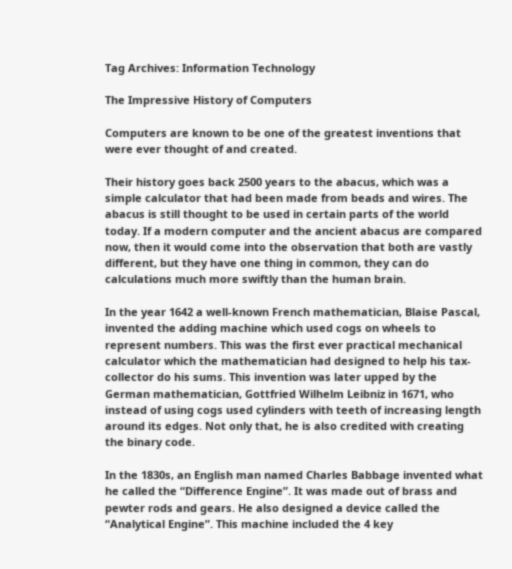Tag Archives: Information Technology

The Impressive History of Computers

Computers are known to be one of the greatest inventions that were ever thought of and created.

Their history goes back 2500 years to the abacus, which was a simple calculator that had been made from beads and wires. The abacus is still thought to be used in certain parts of the world today. If a modern computer and the ancient abacus are compared now, then it would come into the observation that both are vastly different, but they have one thing in common, they can do calculations much more swiftly than the human brain.

In the year 1642 a well-known French mathematician, Blaise Pascal, invented the adding machine which used cogs on wheels to represent numbers. This was the first ever practical mechanical calculator which the mathematician had designed to help his tax-collector do his sums. This invention was later upped by the German mathematician, Gottfried Wilhelm Leibniz in 1671, who instead of using cogs used cylinders with teeth of increasing length around its edges. Not only that, he is also credited with creating the binary code.

In the 1830s, an English man named Charles Babbage invented what he called the “Difference Engine”. It was made out of brass and pewter rods and gears. He also designed a device called the “Analytical Engine”. This machine included the 4 key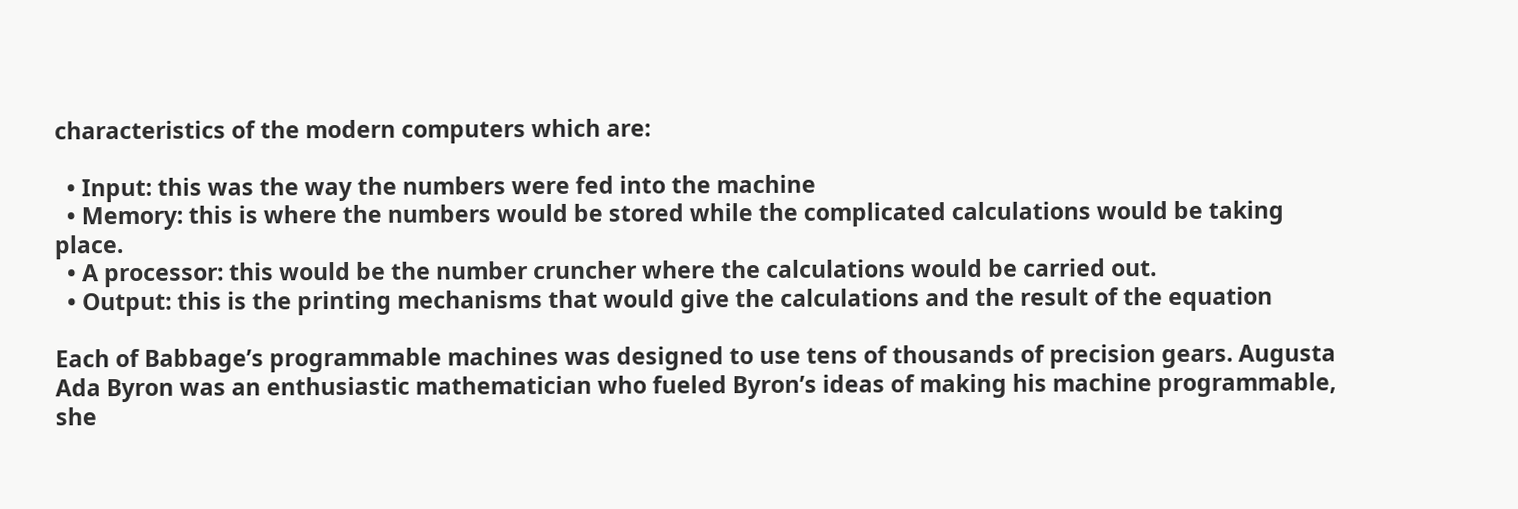characteristics of the modern computers which are:

  • Input: this was the way the numbers were fed into the machine
  • Memory: this is where the numbers would be stored while the complicated calculations would be taking place.
  • A processor: this would be the number cruncher where the calculations would be carried out.
  • Output: this is the printing mechanisms that would give the calculations and the result of the equation

Each of Babbage’s programmable machines was designed to use tens of thousands of precision gears. Augusta Ada Byron was an enthusiastic mathematician who fueled Byron’s ideas of making his machine programmable, she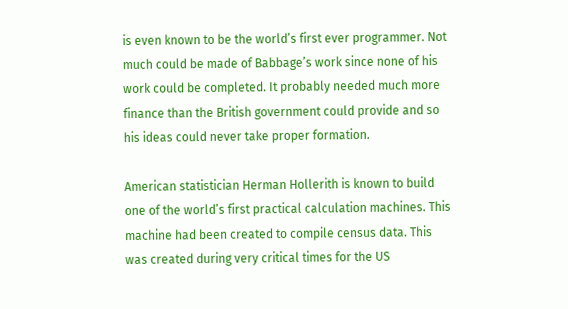is even known to be the world’s first ever programmer. Not much could be made of Babbage’s work since none of his work could be completed. It probably needed much more finance than the British government could provide and so his ideas could never take proper formation.

American statistician Herman Hollerith is known to build one of the world’s first practical calculation machines. This machine had been created to compile census data. This was created during very critical times for the US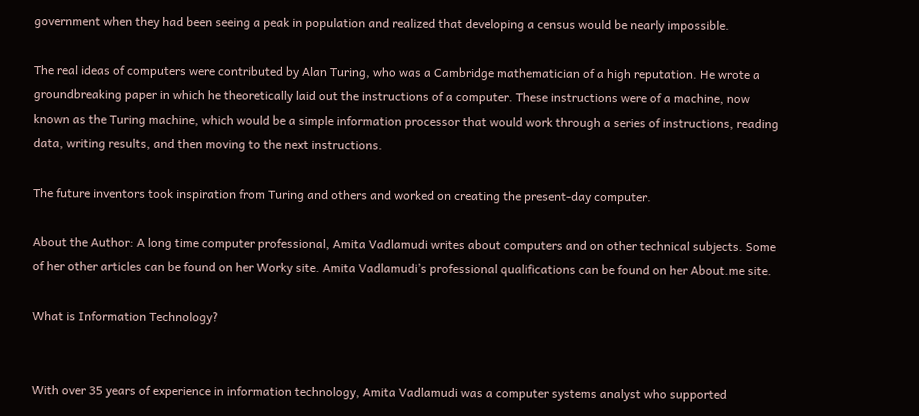government when they had been seeing a peak in population and realized that developing a census would be nearly impossible.

The real ideas of computers were contributed by Alan Turing, who was a Cambridge mathematician of a high reputation. He wrote a groundbreaking paper in which he theoretically laid out the instructions of a computer. These instructions were of a machine, now known as the Turing machine, which would be a simple information processor that would work through a series of instructions, reading data, writing results, and then moving to the next instructions.

The future inventors took inspiration from Turing and others and worked on creating the present-day computer.

About the Author: A long time computer professional, Amita Vadlamudi writes about computers and on other technical subjects. Some of her other articles can be found on her Worky site. Amita Vadlamudi’s professional qualifications can be found on her About.me site.

What is Information Technology?


With over 35 years of experience in information technology, Amita Vadlamudi was a computer systems analyst who supported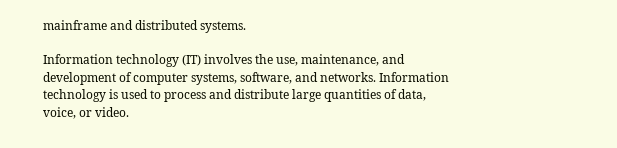mainframe and distributed systems.

Information technology (IT) involves the use, maintenance, and development of computer systems, software, and networks. Information technology is used to process and distribute large quantities of data, voice, or video.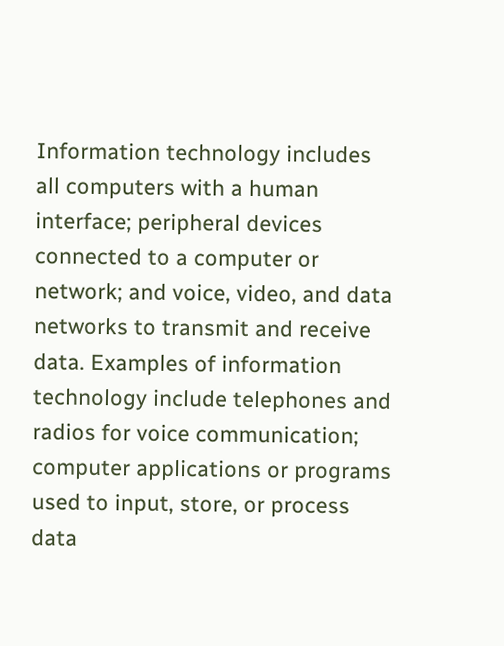Information technology includes all computers with a human interface; peripheral devices connected to a computer or network; and voice, video, and data networks to transmit and receive data. Examples of information technology include telephones and radios for voice communication; computer applications or programs used to input, store, or process data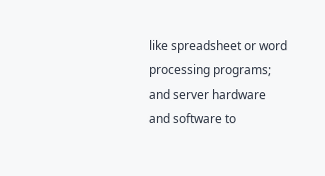like spreadsheet or word processing programs; and server hardware and software to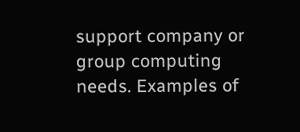support company or group computing needs. Examples of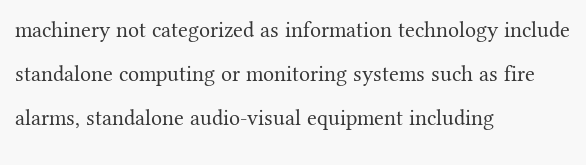machinery not categorized as information technology include standalone computing or monitoring systems such as fire alarms, standalone audio-visual equipment including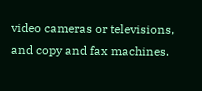video cameras or televisions, and copy and fax machines.